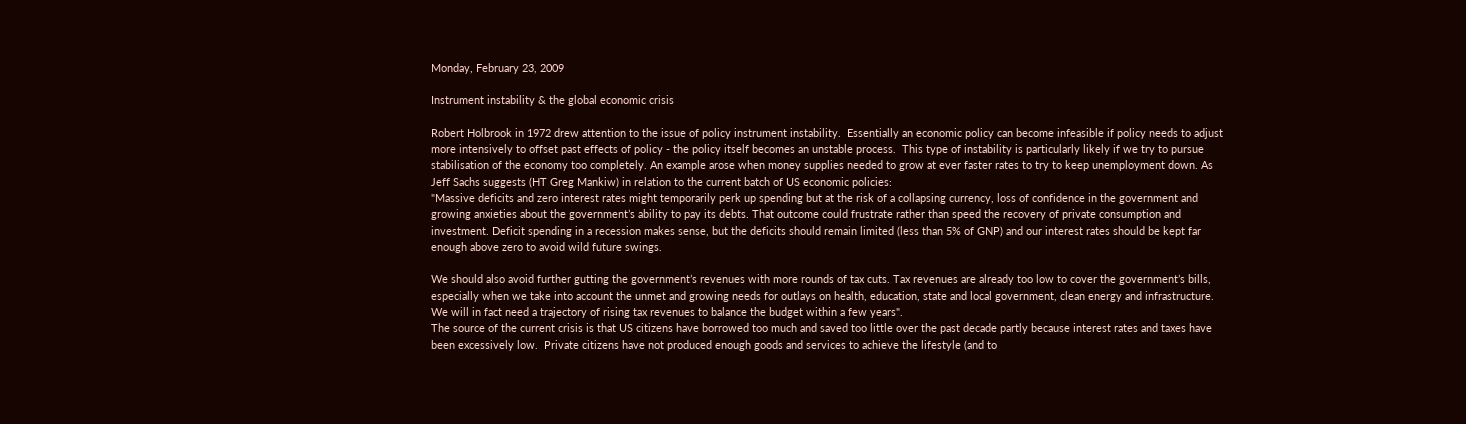Monday, February 23, 2009

Instrument instability & the global economic crisis

Robert Holbrook in 1972 drew attention to the issue of policy instrument instability.  Essentially an economic policy can become infeasible if policy needs to adjust more intensively to offset past effects of policy - the policy itself becomes an unstable process.  This type of instability is particularly likely if we try to pursue stabilisation of the economy too completely. An example arose when money supplies needed to grow at ever faster rates to try to keep unemployment down. As Jeff Sachs suggests (HT Greg Mankiw) in relation to the current batch of US economic policies:
"Massive deficits and zero interest rates might temporarily perk up spending but at the risk of a collapsing currency, loss of confidence in the government and growing anxieties about the government’s ability to pay its debts. That outcome could frustrate rather than speed the recovery of private consumption and investment. Deficit spending in a recession makes sense, but the deficits should remain limited (less than 5% of GNP) and our interest rates should be kept far enough above zero to avoid wild future swings.

We should also avoid further gutting the government’s revenues with more rounds of tax cuts. Tax revenues are already too low to cover the government’s bills, especially when we take into account the unmet and growing needs for outlays on health, education, state and local government, clean energy and infrastructure. We will in fact need a trajectory of rising tax revenues to balance the budget within a few years".
The source of the current crisis is that US citizens have borrowed too much and saved too little over the past decade partly because interest rates and taxes have been excessively low.  Private citizens have not produced enough goods and services to achieve the lifestyle (and to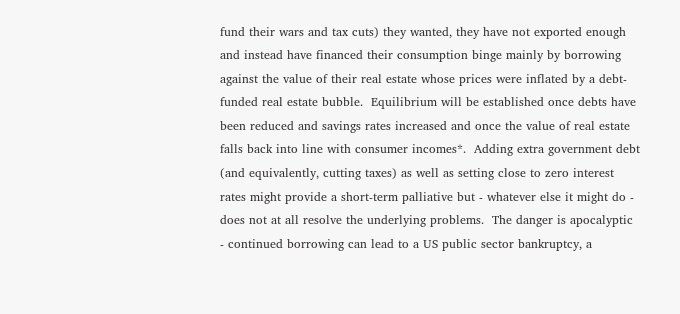fund their wars and tax cuts) they wanted, they have not exported enough and instead have financed their consumption binge mainly by borrowing against the value of their real estate whose prices were inflated by a debt-funded real estate bubble.  Equilibrium will be established once debts have been reduced and savings rates increased and once the value of real estate falls back into line with consumer incomes*.  Adding extra government debt (and equivalently, cutting taxes) as well as setting close to zero interest rates might provide a short-term palliative but - whatever else it might do - does not at all resolve the underlying problems.  The danger is apocalyptic - continued borrowing can lead to a US public sector bankruptcy, a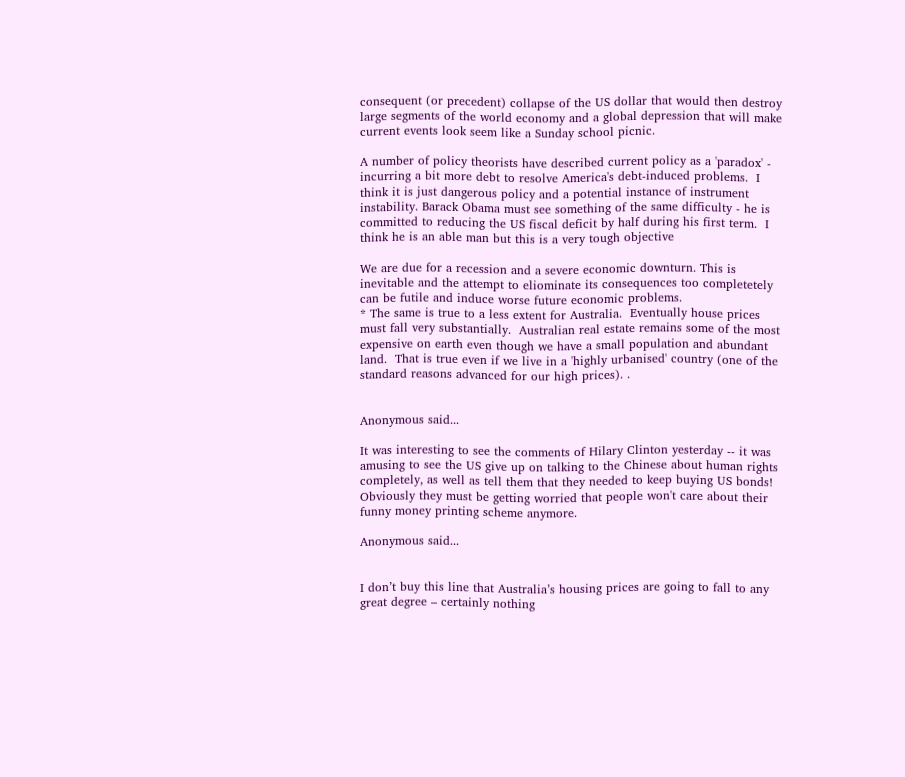consequent (or precedent) collapse of the US dollar that would then destroy large segments of the world economy and a global depression that will make current events look seem like a Sunday school picnic.

A number of policy theorists have described current policy as a 'paradox' - incurring a bit more debt to resolve America's debt-induced problems.  I think it is just dangerous policy and a potential instance of instrument instability. Barack Obama must see something of the same difficulty - he is committed to reducing the US fiscal deficit by half during his first term.  I think he is an able man but this is a very tough objective

We are due for a recession and a severe economic downturn. This is inevitable and the attempt to eliominate its consequences too completetely can be futile and induce worse future economic problems.
* The same is true to a less extent for Australia.  Eventually house prices must fall very substantially.  Australian real estate remains some of the most expensive on earth even though we have a small population and abundant land.  That is true even if we live in a 'highly urbanised' country (one of the standard reasons advanced for our high prices). .


Anonymous said...

It was interesting to see the comments of Hilary Clinton yesterday -- it was amusing to see the US give up on talking to the Chinese about human rights completely, as well as tell them that they needed to keep buying US bonds! Obviously they must be getting worried that people won't care about their funny money printing scheme anymore.

Anonymous said...


I don’t buy this line that Australia’s housing prices are going to fall to any great degree – certainly nothing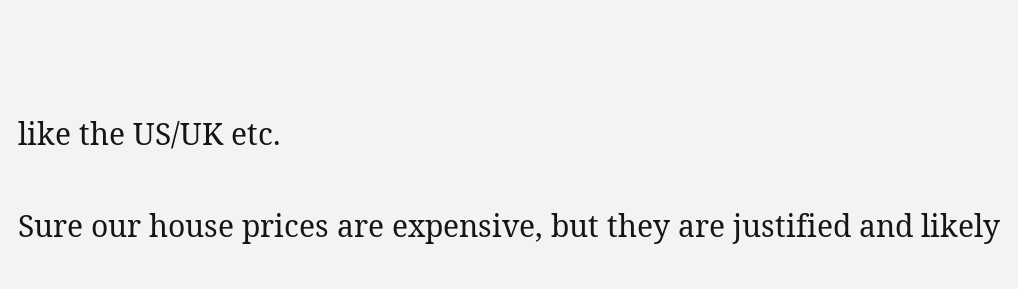like the US/UK etc.

Sure our house prices are expensive, but they are justified and likely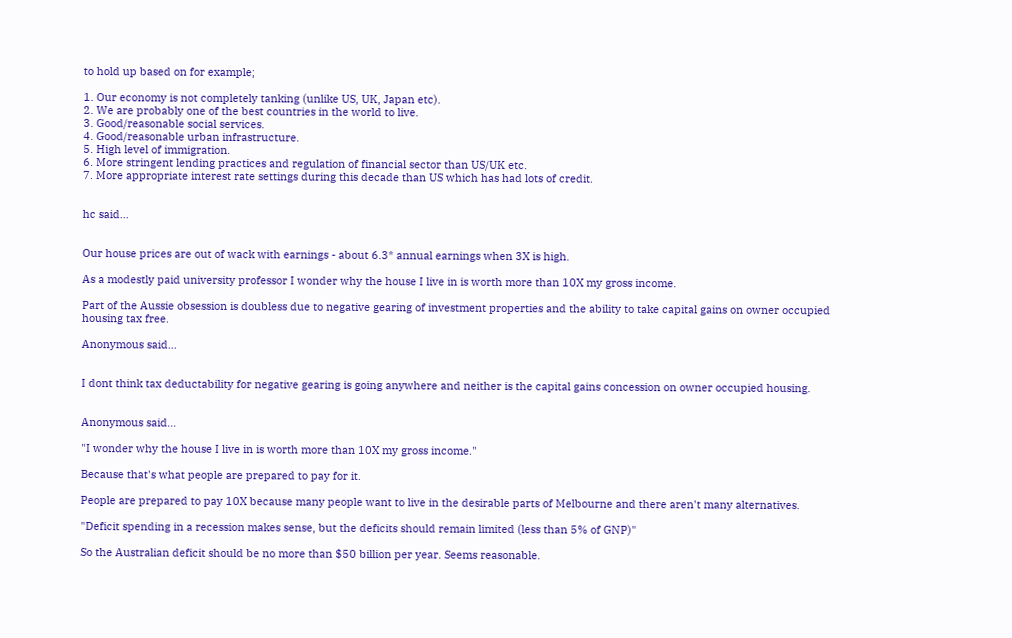to hold up based on for example;

1. Our economy is not completely tanking (unlike US, UK, Japan etc).
2. We are probably one of the best countries in the world to live.
3. Good/reasonable social services.
4. Good/reasonable urban infrastructure.
5. High level of immigration.
6. More stringent lending practices and regulation of financial sector than US/UK etc.
7. More appropriate interest rate settings during this decade than US which has had lots of credit.


hc said...


Our house prices are out of wack with earnings - about 6.3* annual earnings when 3X is high.

As a modestly paid university professor I wonder why the house I live in is worth more than 10X my gross income.

Part of the Aussie obsession is doubless due to negative gearing of investment properties and the ability to take capital gains on owner occupied housing tax free.

Anonymous said...


I dont think tax deductability for negative gearing is going anywhere and neither is the capital gains concession on owner occupied housing.


Anonymous said...

"I wonder why the house I live in is worth more than 10X my gross income."

Because that's what people are prepared to pay for it.

People are prepared to pay 10X because many people want to live in the desirable parts of Melbourne and there aren't many alternatives.

"Deficit spending in a recession makes sense, but the deficits should remain limited (less than 5% of GNP)"

So the Australian deficit should be no more than $50 billion per year. Seems reasonable.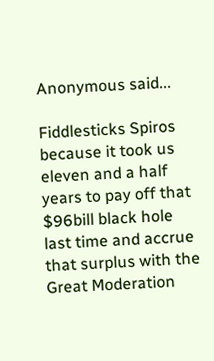Anonymous said...

Fiddlesticks Spiros because it took us eleven and a half years to pay off that $96bill black hole last time and accrue that surplus with the Great Moderation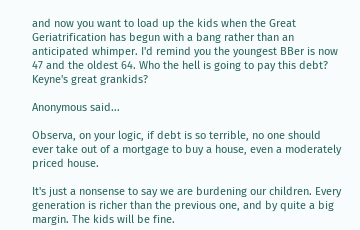and now you want to load up the kids when the Great Geriatrification has begun with a bang rather than an anticipated whimper. I'd remind you the youngest BBer is now 47 and the oldest 64. Who the hell is going to pay this debt? Keyne's great grankids?

Anonymous said...

Observa, on your logic, if debt is so terrible, no one should ever take out of a mortgage to buy a house, even a moderately priced house.

It's just a nonsense to say we are burdening our children. Every generation is richer than the previous one, and by quite a big margin. The kids will be fine.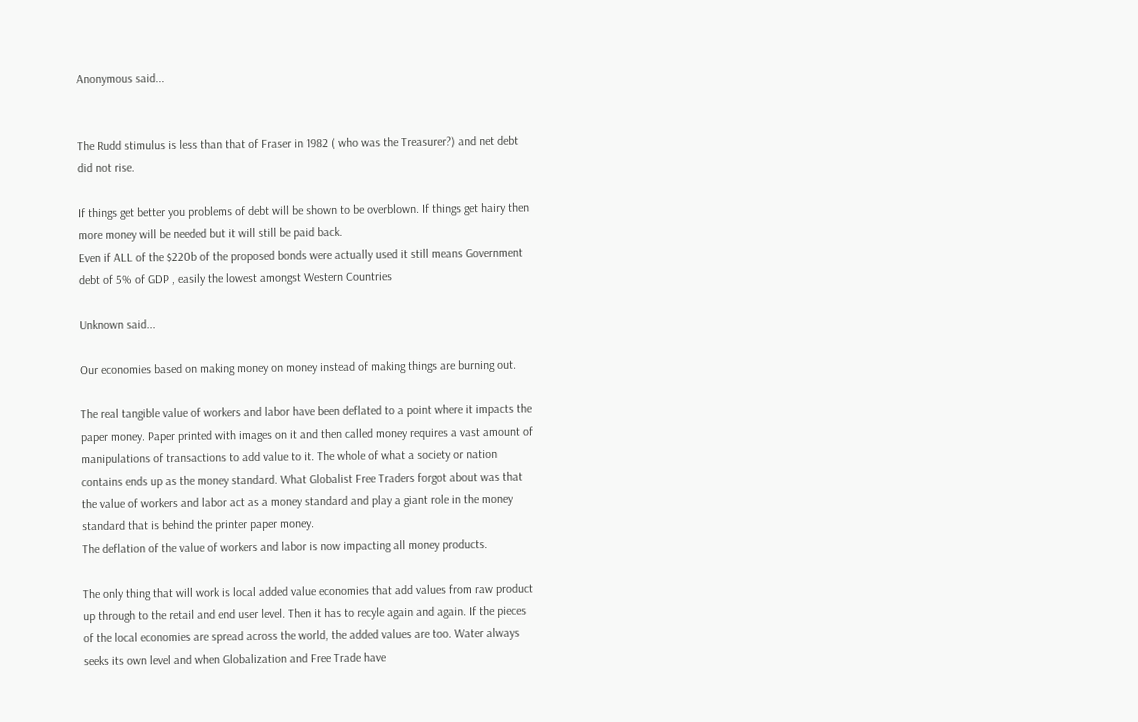Anonymous said...


The Rudd stimulus is less than that of Fraser in 1982 ( who was the Treasurer?) and net debt did not rise.

If things get better you problems of debt will be shown to be overblown. If things get hairy then more money will be needed but it will still be paid back.
Even if ALL of the $220b of the proposed bonds were actually used it still means Government debt of 5% of GDP , easily the lowest amongst Western Countries

Unknown said...

Our economies based on making money on money instead of making things are burning out.

The real tangible value of workers and labor have been deflated to a point where it impacts the paper money. Paper printed with images on it and then called money requires a vast amount of manipulations of transactions to add value to it. The whole of what a society or nation contains ends up as the money standard. What Globalist Free Traders forgot about was that the value of workers and labor act as a money standard and play a giant role in the money standard that is behind the printer paper money.
The deflation of the value of workers and labor is now impacting all money products.

The only thing that will work is local added value economies that add values from raw product up through to the retail and end user level. Then it has to recyle again and again. If the pieces of the local economies are spread across the world, the added values are too. Water always seeks its own level and when Globalization and Free Trade have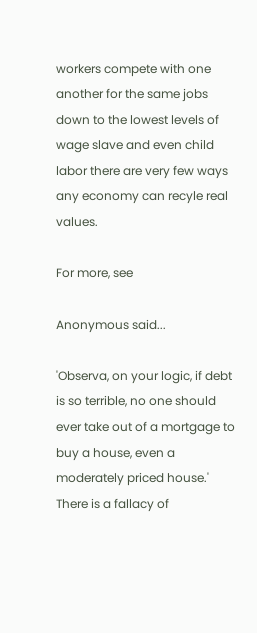workers compete with one another for the same jobs down to the lowest levels of wage slave and even child labor there are very few ways any economy can recyle real values.

For more, see

Anonymous said...

'Observa, on your logic, if debt is so terrible, no one should ever take out of a mortgage to buy a house, even a moderately priced house.'
There is a fallacy of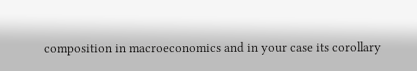composition in macroeconomics and in your case its corollary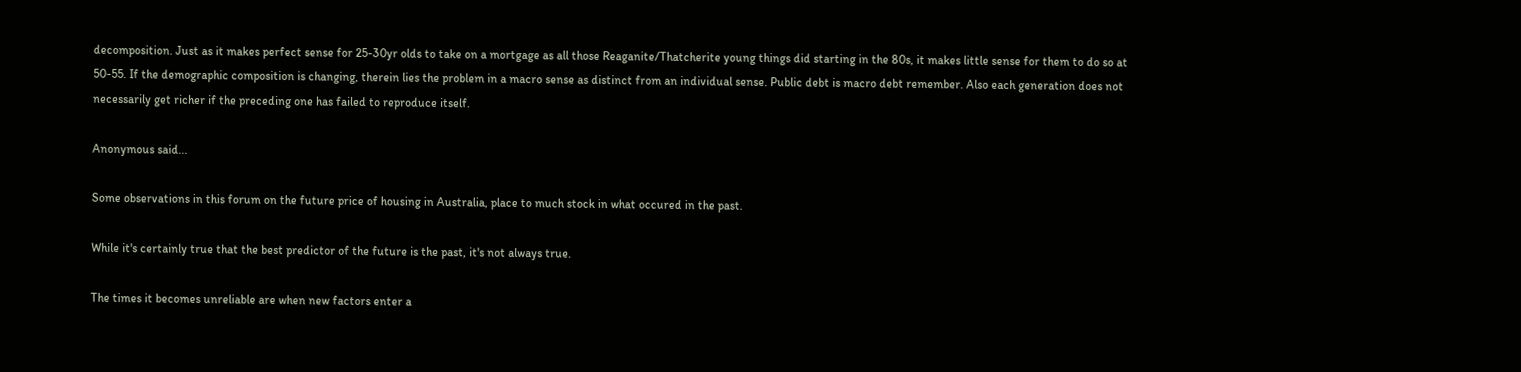decomposition. Just as it makes perfect sense for 25-30yr olds to take on a mortgage as all those Reaganite/Thatcherite young things did starting in the 80s, it makes little sense for them to do so at 50-55. If the demographic composition is changing, therein lies the problem in a macro sense as distinct from an individual sense. Public debt is macro debt remember. Also each generation does not necessarily get richer if the preceding one has failed to reproduce itself.

Anonymous said...

Some observations in this forum on the future price of housing in Australia, place to much stock in what occured in the past.

While it's certainly true that the best predictor of the future is the past, it's not always true.

The times it becomes unreliable are when new factors enter a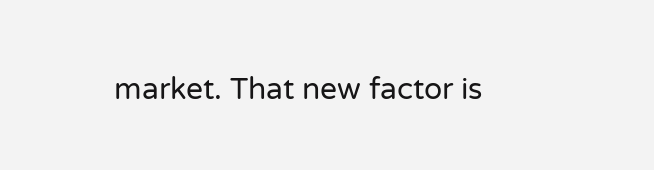market. That new factor is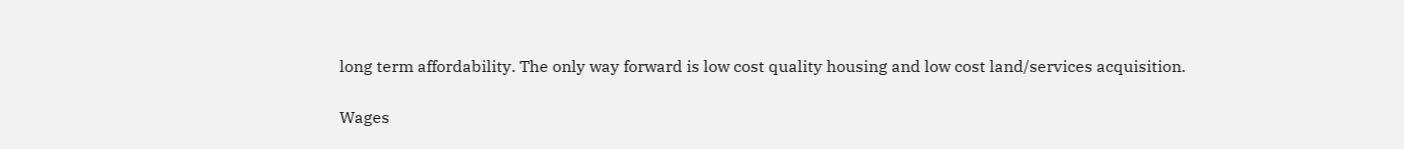long term affordability. The only way forward is low cost quality housing and low cost land/services acquisition.

Wages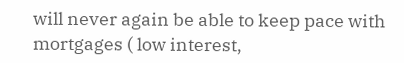will never again be able to keep pace with mortgages ( low interest,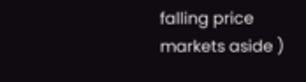falling price markets aside )